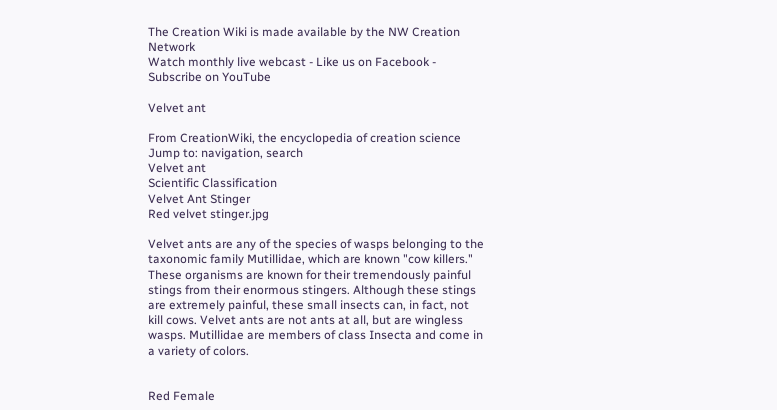The Creation Wiki is made available by the NW Creation Network
Watch monthly live webcast - Like us on Facebook - Subscribe on YouTube

Velvet ant

From CreationWiki, the encyclopedia of creation science
Jump to: navigation, search
Velvet ant
Scientific Classification
Velvet Ant Stinger
Red velvet stinger.jpg

Velvet ants are any of the species of wasps belonging to the taxonomic family Mutillidae, which are known "cow killers." These organisms are known for their tremendously painful stings from their enormous stingers. Although these stings are extremely painful, these small insects can, in fact, not kill cows. Velvet ants are not ants at all, but are wingless wasps. Mutillidae are members of class Insecta and come in a variety of colors.


Red Female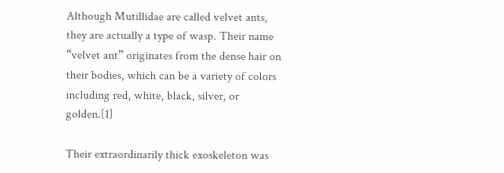Although Mutillidae are called velvet ants, they are actually a type of wasp. Their name “velvet ant” originates from the dense hair on their bodies, which can be a variety of colors including red, white, black, silver, or golden.[1]

Their extraordinarily thick exoskeleton was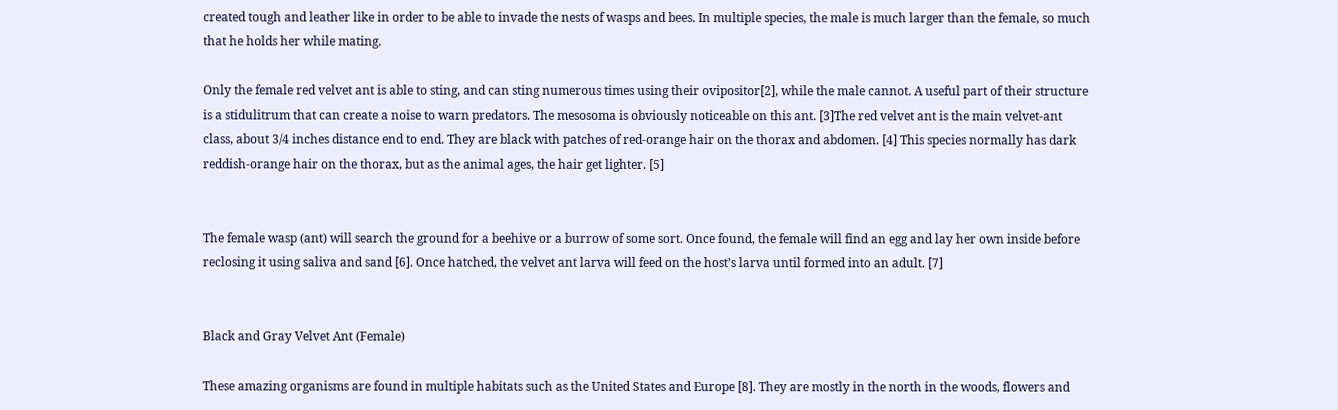created tough and leather like in order to be able to invade the nests of wasps and bees. In multiple species, the male is much larger than the female, so much that he holds her while mating.

Only the female red velvet ant is able to sting, and can sting numerous times using their ovipositor[2], while the male cannot. A useful part of their structure is a stidulitrum that can create a noise to warn predators. The mesosoma is obviously noticeable on this ant. [3]The red velvet ant is the main velvet-ant class, about 3/4 inches distance end to end. They are black with patches of red-orange hair on the thorax and abdomen. [4] This species normally has dark reddish-orange hair on the thorax, but as the animal ages, the hair get lighter. [5]


The female wasp (ant) will search the ground for a beehive or a burrow of some sort. Once found, the female will find an egg and lay her own inside before reclosing it using saliva and sand [6]. Once hatched, the velvet ant larva will feed on the host’s larva until formed into an adult. [7]


Black and Gray Velvet Ant (Female)

These amazing organisms are found in multiple habitats such as the United States and Europe [8]. They are mostly in the north in the woods, flowers and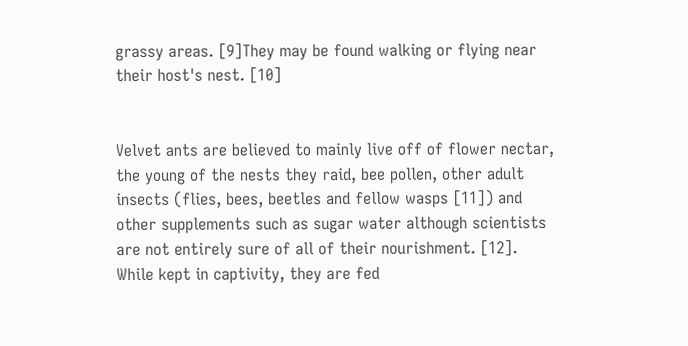grassy areas. [9]They may be found walking or flying near their host's nest. [10]


Velvet ants are believed to mainly live off of flower nectar, the young of the nests they raid, bee pollen, other adult insects (flies, bees, beetles and fellow wasps [11]) and other supplements such as sugar water although scientists are not entirely sure of all of their nourishment. [12]. While kept in captivity, they are fed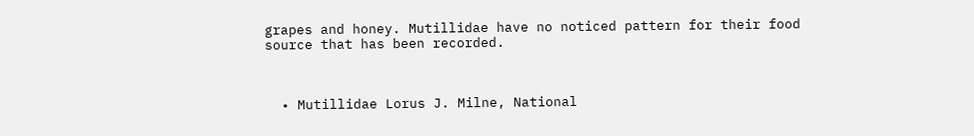grapes and honey. Mutillidae have no noticed pattern for their food source that has been recorded.



  • Mutillidae Lorus J. Milne, National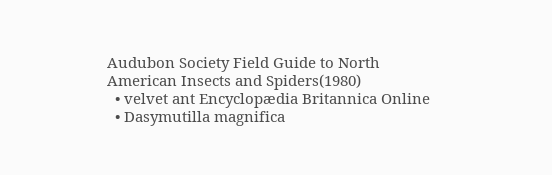Audubon Society Field Guide to North American Insects and Spiders(1980)
  • velvet ant Encyclopædia Britannica Online
  • Dasymutilla magnifica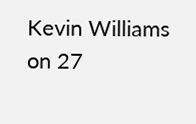Kevin Williams on 27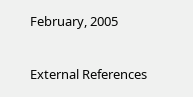February, 2005

External References